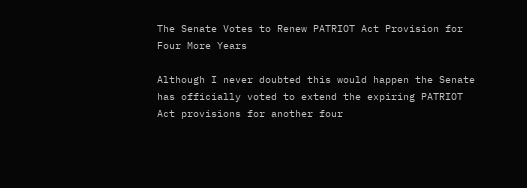The Senate Votes to Renew PATRIOT Act Provision for Four More Years

Although I never doubted this would happen the Senate has officially voted to extend the expiring PATRIOT Act provisions for another four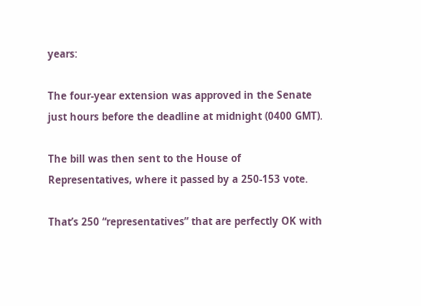years:

The four-year extension was approved in the Senate just hours before the deadline at midnight (0400 GMT).

The bill was then sent to the House of Representatives, where it passed by a 250-153 vote.

That’s 250 “representatives” that are perfectly OK with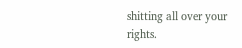shitting all over your rights.